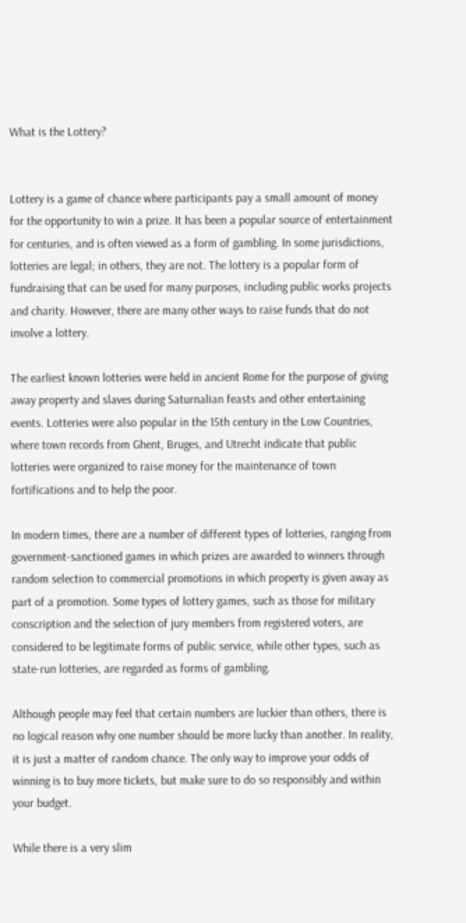What is the Lottery?


Lottery is a game of chance where participants pay a small amount of money for the opportunity to win a prize. It has been a popular source of entertainment for centuries, and is often viewed as a form of gambling. In some jurisdictions, lotteries are legal; in others, they are not. The lottery is a popular form of fundraising that can be used for many purposes, including public works projects and charity. However, there are many other ways to raise funds that do not involve a lottery.

The earliest known lotteries were held in ancient Rome for the purpose of giving away property and slaves during Saturnalian feasts and other entertaining events. Lotteries were also popular in the 15th century in the Low Countries, where town records from Ghent, Bruges, and Utrecht indicate that public lotteries were organized to raise money for the maintenance of town fortifications and to help the poor.

In modern times, there are a number of different types of lotteries, ranging from government-sanctioned games in which prizes are awarded to winners through random selection to commercial promotions in which property is given away as part of a promotion. Some types of lottery games, such as those for military conscription and the selection of jury members from registered voters, are considered to be legitimate forms of public service, while other types, such as state-run lotteries, are regarded as forms of gambling.

Although people may feel that certain numbers are luckier than others, there is no logical reason why one number should be more lucky than another. In reality, it is just a matter of random chance. The only way to improve your odds of winning is to buy more tickets, but make sure to do so responsibly and within your budget.

While there is a very slim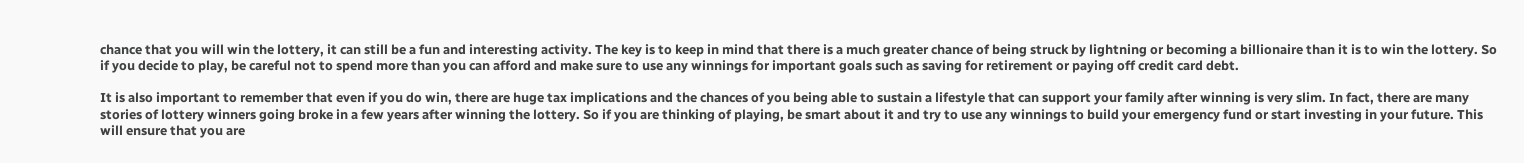chance that you will win the lottery, it can still be a fun and interesting activity. The key is to keep in mind that there is a much greater chance of being struck by lightning or becoming a billionaire than it is to win the lottery. So if you decide to play, be careful not to spend more than you can afford and make sure to use any winnings for important goals such as saving for retirement or paying off credit card debt.

It is also important to remember that even if you do win, there are huge tax implications and the chances of you being able to sustain a lifestyle that can support your family after winning is very slim. In fact, there are many stories of lottery winners going broke in a few years after winning the lottery. So if you are thinking of playing, be smart about it and try to use any winnings to build your emergency fund or start investing in your future. This will ensure that you are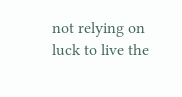not relying on luck to live the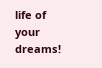life of your dreams!